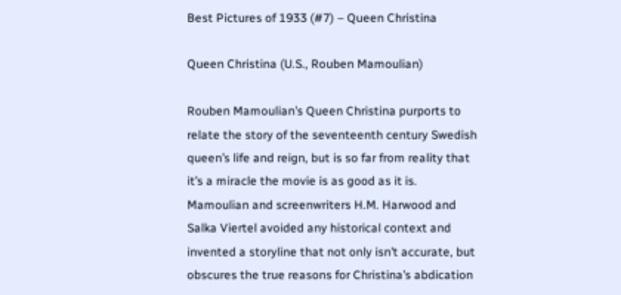Best Pictures of 1933 (#7) – Queen Christina

Queen Christina (U.S., Rouben Mamoulian)

Rouben Mamoulian’s Queen Christina purports to relate the story of the seventeenth century Swedish queen’s life and reign, but is so far from reality that it’s a miracle the movie is as good as it is.  Mamoulian and screenwriters H.M. Harwood and Salka Viertel avoided any historical context and invented a storyline that not only isn’t accurate, but obscures the true reasons for Christina’s abdication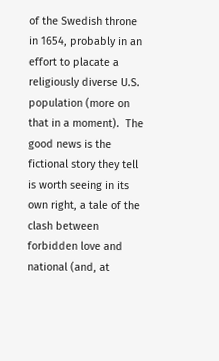of the Swedish throne in 1654, probably in an effort to placate a religiously diverse U.S. population (more on that in a moment).  The good news is the fictional story they tell is worth seeing in its own right, a tale of the clash between forbidden love and national (and, at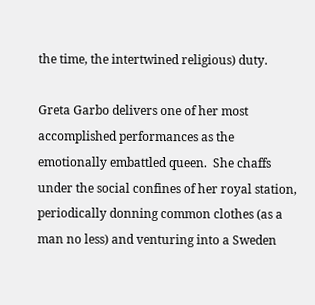the time, the intertwined religious) duty.

Greta Garbo delivers one of her most accomplished performances as the emotionally embattled queen.  She chaffs under the social confines of her royal station, periodically donning common clothes (as a man no less) and venturing into a Sweden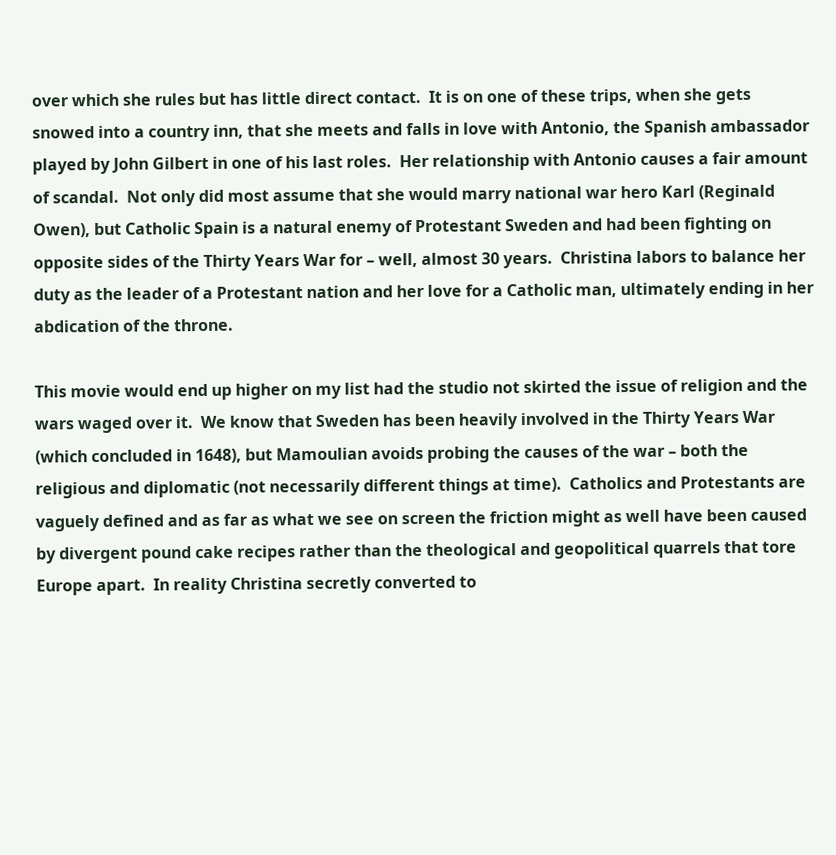over which she rules but has little direct contact.  It is on one of these trips, when she gets snowed into a country inn, that she meets and falls in love with Antonio, the Spanish ambassador played by John Gilbert in one of his last roles.  Her relationship with Antonio causes a fair amount of scandal.  Not only did most assume that she would marry national war hero Karl (Reginald Owen), but Catholic Spain is a natural enemy of Protestant Sweden and had been fighting on opposite sides of the Thirty Years War for – well, almost 30 years.  Christina labors to balance her duty as the leader of a Protestant nation and her love for a Catholic man, ultimately ending in her abdication of the throne.

This movie would end up higher on my list had the studio not skirted the issue of religion and the wars waged over it.  We know that Sweden has been heavily involved in the Thirty Years War (which concluded in 1648), but Mamoulian avoids probing the causes of the war – both the religious and diplomatic (not necessarily different things at time).  Catholics and Protestants are vaguely defined and as far as what we see on screen the friction might as well have been caused by divergent pound cake recipes rather than the theological and geopolitical quarrels that tore Europe apart.  In reality Christina secretly converted to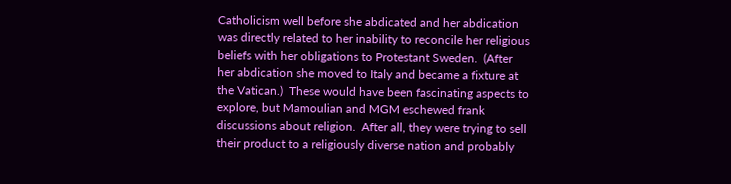Catholicism well before she abdicated and her abdication was directly related to her inability to reconcile her religious beliefs with her obligations to Protestant Sweden.  (After her abdication she moved to Italy and became a fixture at the Vatican.)  These would have been fascinating aspects to explore, but Mamoulian and MGM eschewed frank discussions about religion.  After all, they were trying to sell their product to a religiously diverse nation and probably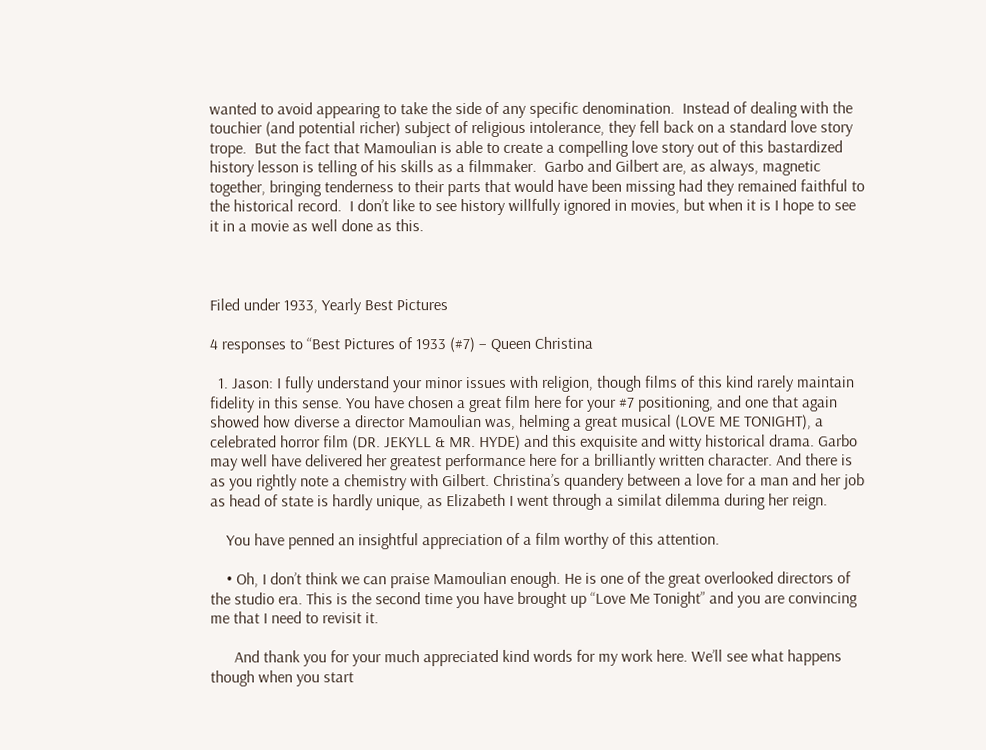wanted to avoid appearing to take the side of any specific denomination.  Instead of dealing with the touchier (and potential richer) subject of religious intolerance, they fell back on a standard love story trope.  But the fact that Mamoulian is able to create a compelling love story out of this bastardized history lesson is telling of his skills as a filmmaker.  Garbo and Gilbert are, as always, magnetic together, bringing tenderness to their parts that would have been missing had they remained faithful to the historical record.  I don’t like to see history willfully ignored in movies, but when it is I hope to see it in a movie as well done as this.



Filed under 1933, Yearly Best Pictures

4 responses to “Best Pictures of 1933 (#7) – Queen Christina

  1. Jason: I fully understand your minor issues with religion, though films of this kind rarely maintain fidelity in this sense. You have chosen a great film here for your #7 positioning, and one that again showed how diverse a director Mamoulian was, helming a great musical (LOVE ME TONIGHT), a celebrated horror film (DR. JEKYLL & MR. HYDE) and this exquisite and witty historical drama. Garbo may well have delivered her greatest performance here for a brilliantly written character. And there is as you rightly note a chemistry with Gilbert. Christina’s quandery between a love for a man and her job as head of state is hardly unique, as Elizabeth I went through a similat dilemma during her reign.

    You have penned an insightful appreciation of a film worthy of this attention.

    • Oh, I don’t think we can praise Mamoulian enough. He is one of the great overlooked directors of the studio era. This is the second time you have brought up “Love Me Tonight” and you are convincing me that I need to revisit it.

      And thank you for your much appreciated kind words for my work here. We’ll see what happens though when you start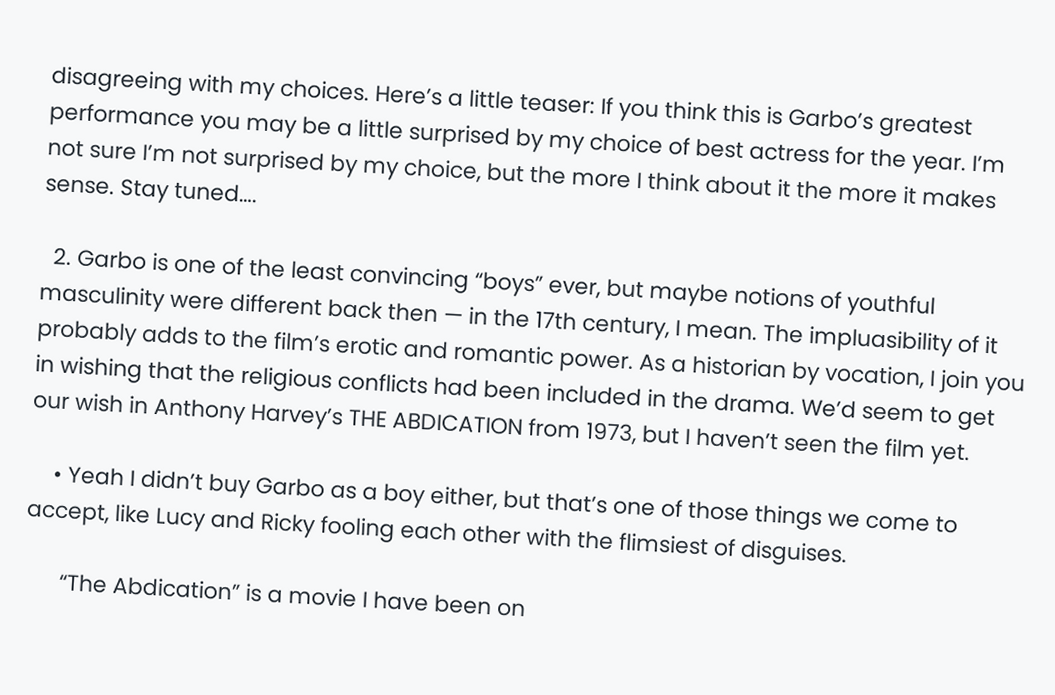disagreeing with my choices. Here’s a little teaser: If you think this is Garbo’s greatest performance you may be a little surprised by my choice of best actress for the year. I’m not sure I’m not surprised by my choice, but the more I think about it the more it makes sense. Stay tuned….

  2. Garbo is one of the least convincing “boys” ever, but maybe notions of youthful masculinity were different back then — in the 17th century, I mean. The impluasibility of it probably adds to the film’s erotic and romantic power. As a historian by vocation, I join you in wishing that the religious conflicts had been included in the drama. We’d seem to get our wish in Anthony Harvey’s THE ABDICATION from 1973, but I haven’t seen the film yet.

    • Yeah I didn’t buy Garbo as a boy either, but that’s one of those things we come to accept, like Lucy and Ricky fooling each other with the flimsiest of disguises.

      “The Abdication” is a movie I have been on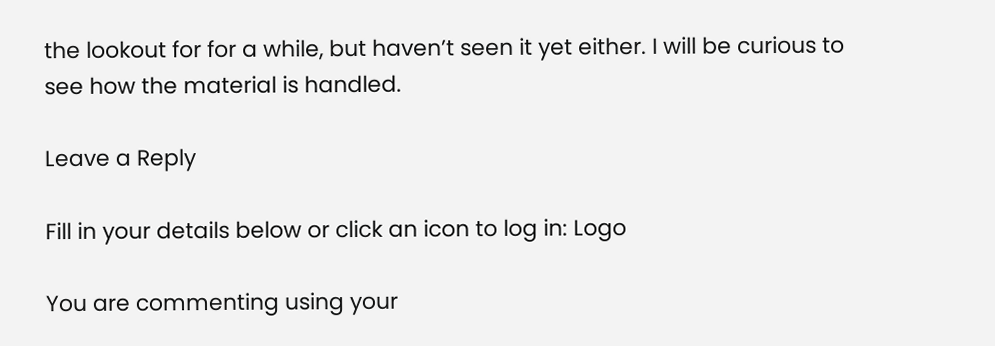the lookout for for a while, but haven’t seen it yet either. I will be curious to see how the material is handled.

Leave a Reply

Fill in your details below or click an icon to log in: Logo

You are commenting using your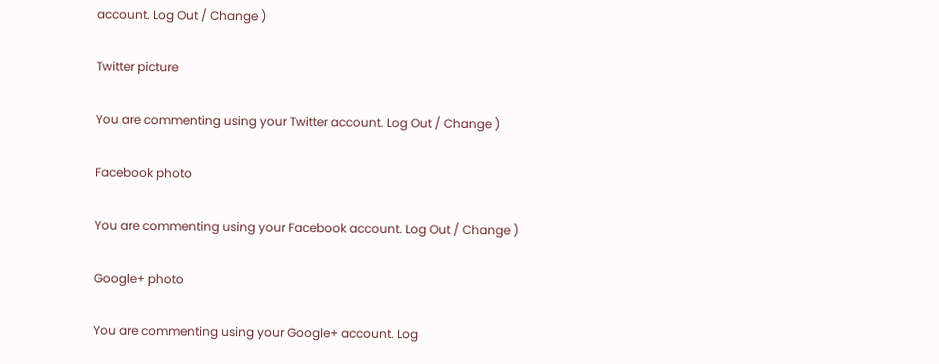account. Log Out / Change )

Twitter picture

You are commenting using your Twitter account. Log Out / Change )

Facebook photo

You are commenting using your Facebook account. Log Out / Change )

Google+ photo

You are commenting using your Google+ account. Log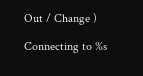Out / Change )

Connecting to %s